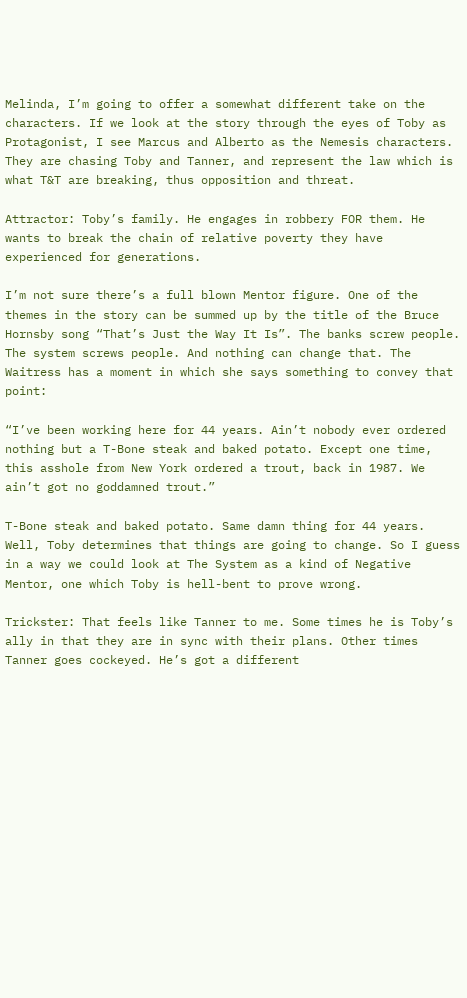Melinda, I’m going to offer a somewhat different take on the characters. If we look at the story through the eyes of Toby as Protagonist, I see Marcus and Alberto as the Nemesis characters. They are chasing Toby and Tanner, and represent the law which is what T&T are breaking, thus opposition and threat.

Attractor: Toby’s family. He engages in robbery FOR them. He wants to break the chain of relative poverty they have experienced for generations.

I’m not sure there’s a full blown Mentor figure. One of the themes in the story can be summed up by the title of the Bruce Hornsby song “That’s Just the Way It Is”. The banks screw people. The system screws people. And nothing can change that. The Waitress has a moment in which she says something to convey that point:

“I’ve been working here for 44 years. Ain’t nobody ever ordered nothing but a T-Bone steak and baked potato. Except one time, this asshole from New York ordered a trout, back in 1987. We ain’t got no goddamned trout.”

T-Bone steak and baked potato. Same damn thing for 44 years. Well, Toby determines that things are going to change. So I guess in a way we could look at The System as a kind of Negative Mentor, one which Toby is hell-bent to prove wrong.

Trickster: That feels like Tanner to me. Some times he is Toby’s ally in that they are in sync with their plans. Other times Tanner goes cockeyed. He’s got a different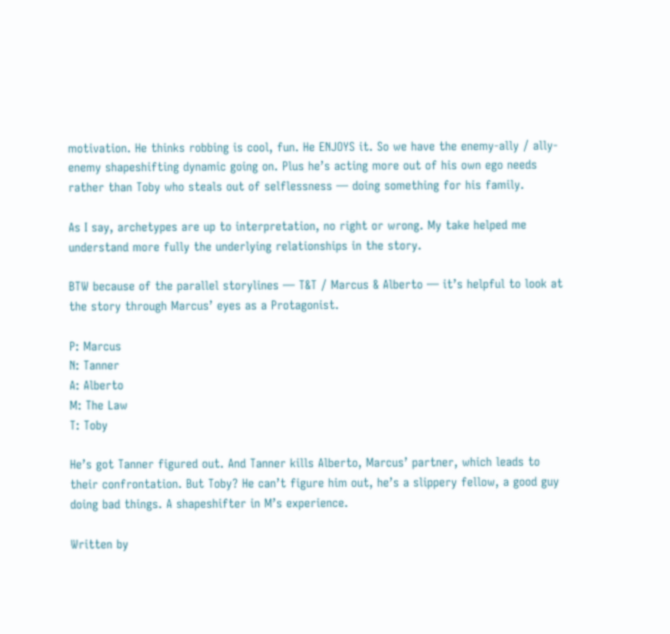motivation. He thinks robbing is cool, fun. He ENJOYS it. So we have the enemy-ally / ally-enemy shapeshifting dynamic going on. Plus he’s acting more out of his own ego needs rather than Toby who steals out of selflessness — doing something for his family.

As I say, archetypes are up to interpretation, no right or wrong. My take helped me understand more fully the underlying relationships in the story.

BTW because of the parallel storylines — T&T / Marcus & Alberto — it’s helpful to look at the story through Marcus’ eyes as a Protagonist.

P: Marcus
N: Tanner
A: Alberto
M: The Law
T: Toby

He’s got Tanner figured out. And Tanner kills Alberto, Marcus’ partner, which leads to their confrontation. But Toby? He can’t figure him out, he’s a slippery fellow, a good guy doing bad things. A shapeshifter in M’s experience.

Written by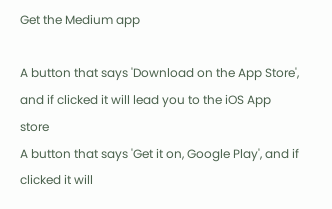Get the Medium app

A button that says 'Download on the App Store', and if clicked it will lead you to the iOS App store
A button that says 'Get it on, Google Play', and if clicked it will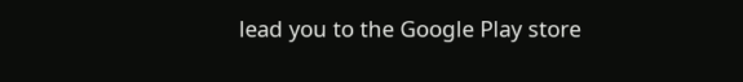lead you to the Google Play store